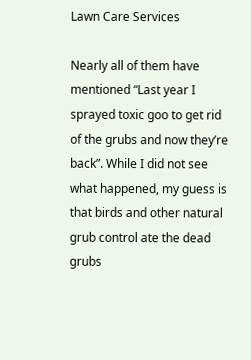Lawn Care Services

Nearly all of them have mentioned “Last year I sprayed toxic goo to get rid of the grubs and now they’re back”. While I did not see what happened, my guess is that birds and other natural grub control ate the dead grubs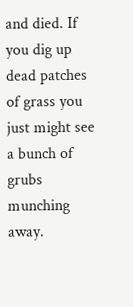and died. If you dig up dead patches of grass you just might see a bunch of grubs munching away.